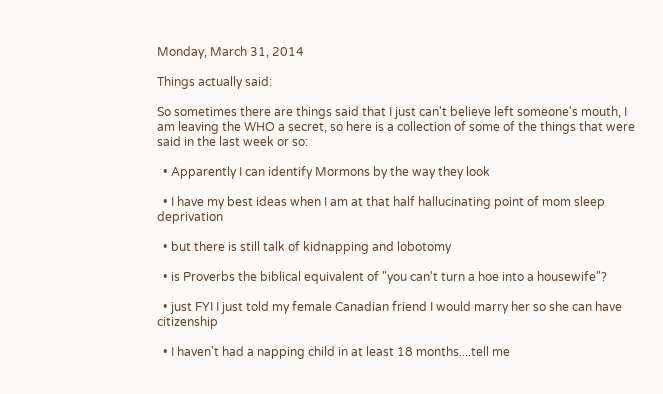Monday, March 31, 2014

Things actually said:

So sometimes there are things said that I just can't believe left someone's mouth, I am leaving the WHO a secret, so here is a collection of some of the things that were said in the last week or so:

  • Apparently I can identify Mormons by the way they look

  • I have my best ideas when I am at that half hallucinating point of mom sleep deprivation

  • but there is still talk of kidnapping and lobotomy

  • is Proverbs the biblical equivalent of "you can't turn a hoe into a housewife"?

  • just FYI I just told my female Canadian friend I would marry her so she can have citizenship

  • I haven't had a napping child in at least 18 months....tell me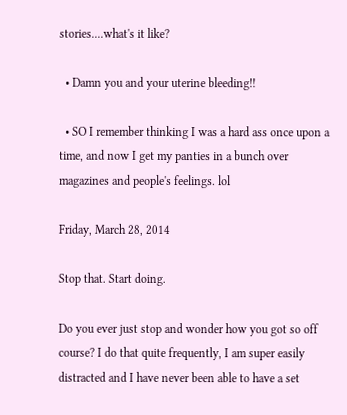stories....what's it like?

  • Damn you and your uterine bleeding!!

  • SO I remember thinking I was a hard ass once upon a time, and now I get my panties in a bunch over magazines and people's feelings. lol

Friday, March 28, 2014

Stop that. Start doing.

Do you ever just stop and wonder how you got so off course? I do that quite frequently, I am super easily distracted and I have never been able to have a set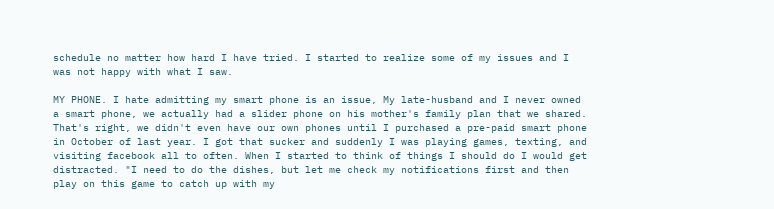schedule no matter how hard I have tried. I started to realize some of my issues and I was not happy with what I saw.

MY PHONE. I hate admitting my smart phone is an issue, My late-husband and I never owned a smart phone, we actually had a slider phone on his mother's family plan that we shared. That's right, we didn't even have our own phones until I purchased a pre-paid smart phone in October of last year. I got that sucker and suddenly I was playing games, texting, and visiting facebook all to often. When I started to think of things I should do I would get distracted. "I need to do the dishes, but let me check my notifications first and then play on this game to catch up with my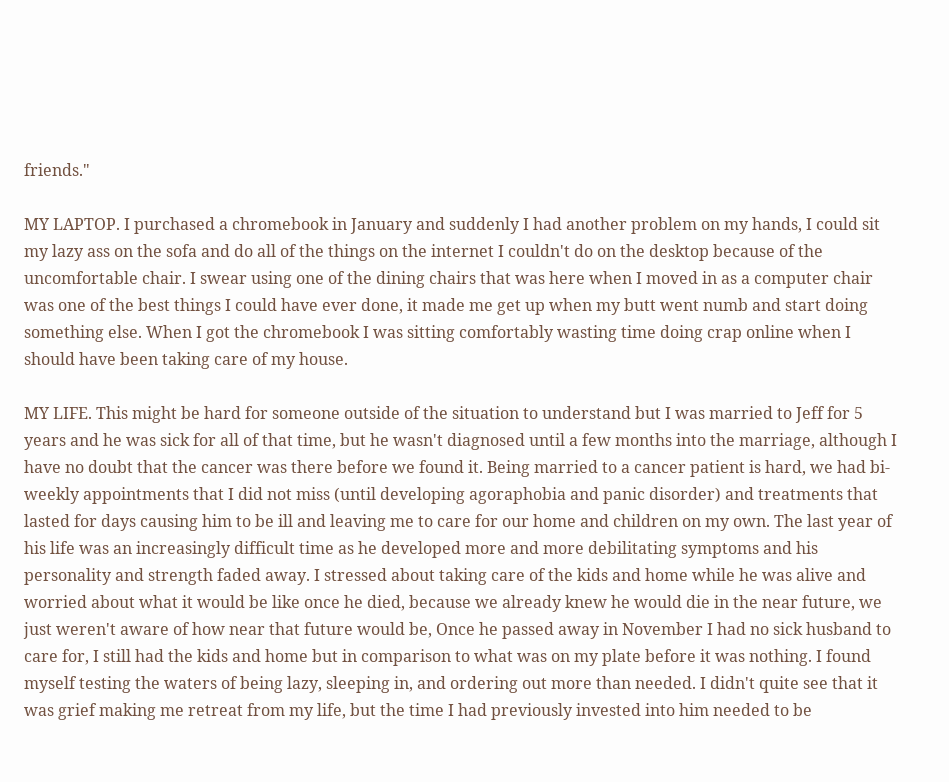friends."

MY LAPTOP. I purchased a chromebook in January and suddenly I had another problem on my hands, I could sit my lazy ass on the sofa and do all of the things on the internet I couldn't do on the desktop because of the uncomfortable chair. I swear using one of the dining chairs that was here when I moved in as a computer chair was one of the best things I could have ever done, it made me get up when my butt went numb and start doing something else. When I got the chromebook I was sitting comfortably wasting time doing crap online when I should have been taking care of my house.

MY LIFE. This might be hard for someone outside of the situation to understand but I was married to Jeff for 5 years and he was sick for all of that time, but he wasn't diagnosed until a few months into the marriage, although I have no doubt that the cancer was there before we found it. Being married to a cancer patient is hard, we had bi-weekly appointments that I did not miss (until developing agoraphobia and panic disorder) and treatments that lasted for days causing him to be ill and leaving me to care for our home and children on my own. The last year of his life was an increasingly difficult time as he developed more and more debilitating symptoms and his personality and strength faded away. I stressed about taking care of the kids and home while he was alive and worried about what it would be like once he died, because we already knew he would die in the near future, we just weren't aware of how near that future would be, Once he passed away in November I had no sick husband to care for, I still had the kids and home but in comparison to what was on my plate before it was nothing. I found myself testing the waters of being lazy, sleeping in, and ordering out more than needed. I didn't quite see that it was grief making me retreat from my life, but the time I had previously invested into him needed to be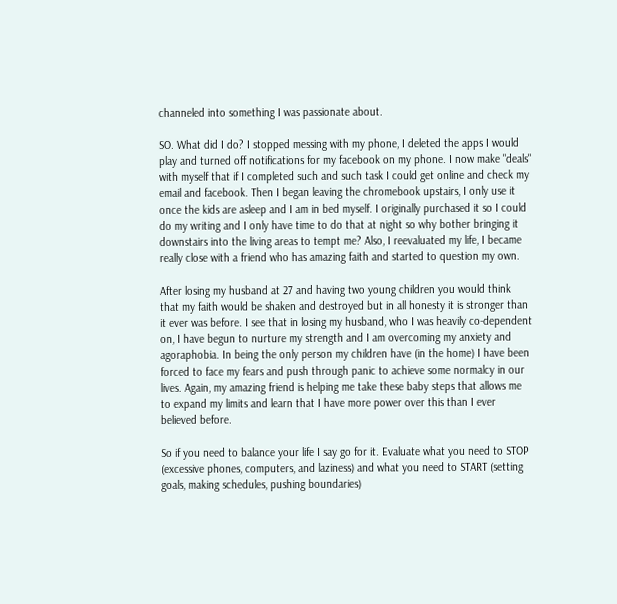channeled into something I was passionate about.

SO. What did I do? I stopped messing with my phone, I deleted the apps I would play and turned off notifications for my facebook on my phone. I now make "deals" with myself that if I completed such and such task I could get online and check my email and facebook. Then I began leaving the chromebook upstairs, I only use it once the kids are asleep and I am in bed myself. I originally purchased it so I could do my writing and I only have time to do that at night so why bother bringing it downstairs into the living areas to tempt me? Also, I reevaluated my life, I became really close with a friend who has amazing faith and started to question my own.

After losing my husband at 27 and having two young children you would think that my faith would be shaken and destroyed but in all honesty it is stronger than it ever was before. I see that in losing my husband, who I was heavily co-dependent on, I have begun to nurture my strength and I am overcoming my anxiety and agoraphobia. In being the only person my children have (in the home) I have been forced to face my fears and push through panic to achieve some normalcy in our lives. Again, my amazing friend is helping me take these baby steps that allows me to expand my limits and learn that I have more power over this than I ever believed before.

So if you need to balance your life I say go for it. Evaluate what you need to STOP (excessive phones, computers, and laziness) and what you need to START (setting goals, making schedules, pushing boundaries)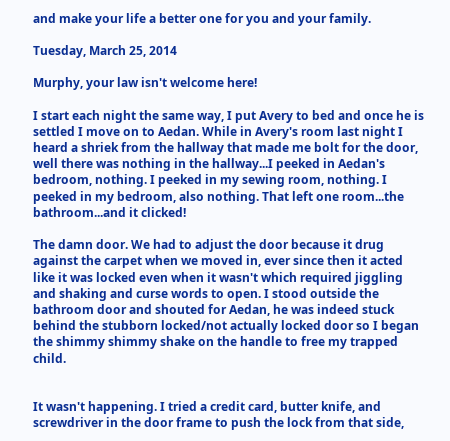and make your life a better one for you and your family.

Tuesday, March 25, 2014

Murphy, your law isn't welcome here!

I start each night the same way, I put Avery to bed and once he is settled I move on to Aedan. While in Avery's room last night I heard a shriek from the hallway that made me bolt for the door, well there was nothing in the hallway...I peeked in Aedan's bedroom, nothing. I peeked in my sewing room, nothing. I peeked in my bedroom, also nothing. That left one room...the bathroom...and it clicked!

The damn door. We had to adjust the door because it drug against the carpet when we moved in, ever since then it acted like it was locked even when it wasn't which required jiggling and shaking and curse words to open. I stood outside the bathroom door and shouted for Aedan, he was indeed stuck behind the stubborn locked/not actually locked door so I began the shimmy shimmy shake on the handle to free my trapped child.


It wasn't happening. I tried a credit card, butter knife, and screwdriver in the door frame to push the lock from that side,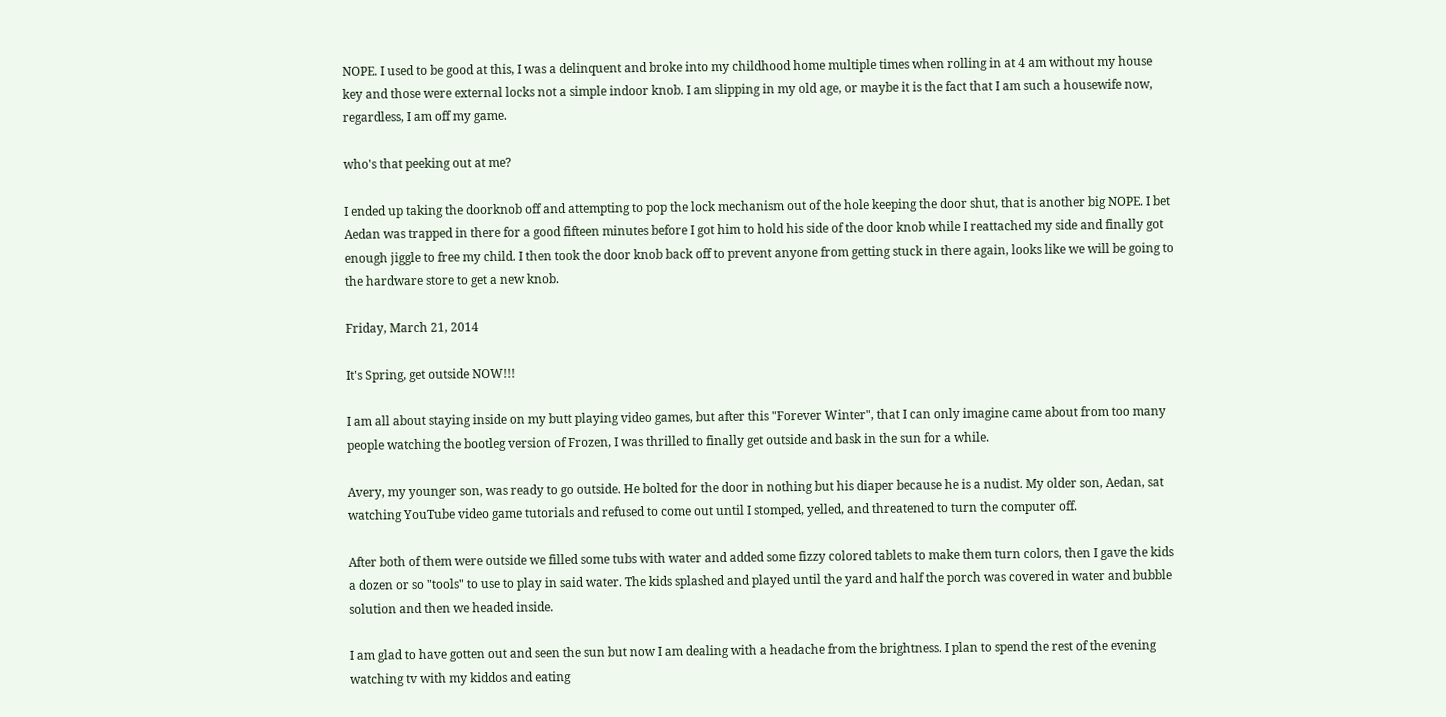NOPE. I used to be good at this, I was a delinquent and broke into my childhood home multiple times when rolling in at 4 am without my house key and those were external locks not a simple indoor knob. I am slipping in my old age, or maybe it is the fact that I am such a housewife now, regardless, I am off my game.

who's that peeking out at me?

I ended up taking the doorknob off and attempting to pop the lock mechanism out of the hole keeping the door shut, that is another big NOPE. I bet Aedan was trapped in there for a good fifteen minutes before I got him to hold his side of the door knob while I reattached my side and finally got enough jiggle to free my child. I then took the door knob back off to prevent anyone from getting stuck in there again, looks like we will be going to the hardware store to get a new knob.

Friday, March 21, 2014

It's Spring, get outside NOW!!!

I am all about staying inside on my butt playing video games, but after this "Forever Winter", that I can only imagine came about from too many people watching the bootleg version of Frozen, I was thrilled to finally get outside and bask in the sun for a while.

Avery, my younger son, was ready to go outside. He bolted for the door in nothing but his diaper because he is a nudist. My older son, Aedan, sat watching YouTube video game tutorials and refused to come out until I stomped, yelled, and threatened to turn the computer off.

After both of them were outside we filled some tubs with water and added some fizzy colored tablets to make them turn colors, then I gave the kids a dozen or so "tools" to use to play in said water. The kids splashed and played until the yard and half the porch was covered in water and bubble solution and then we headed inside.

I am glad to have gotten out and seen the sun but now I am dealing with a headache from the brightness. I plan to spend the rest of the evening watching tv with my kiddos and eating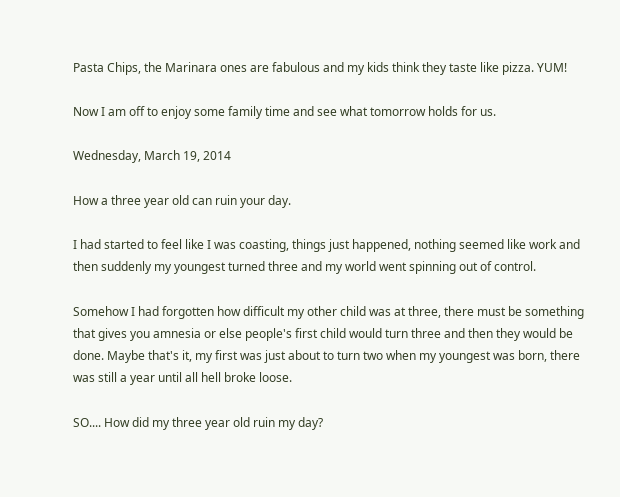Pasta Chips, the Marinara ones are fabulous and my kids think they taste like pizza. YUM!

Now I am off to enjoy some family time and see what tomorrow holds for us.

Wednesday, March 19, 2014

How a three year old can ruin your day.

I had started to feel like I was coasting, things just happened, nothing seemed like work and then suddenly my youngest turned three and my world went spinning out of control.

Somehow I had forgotten how difficult my other child was at three, there must be something that gives you amnesia or else people's first child would turn three and then they would be done. Maybe that's it, my first was just about to turn two when my youngest was born, there was still a year until all hell broke loose.

SO.... How did my three year old ruin my day?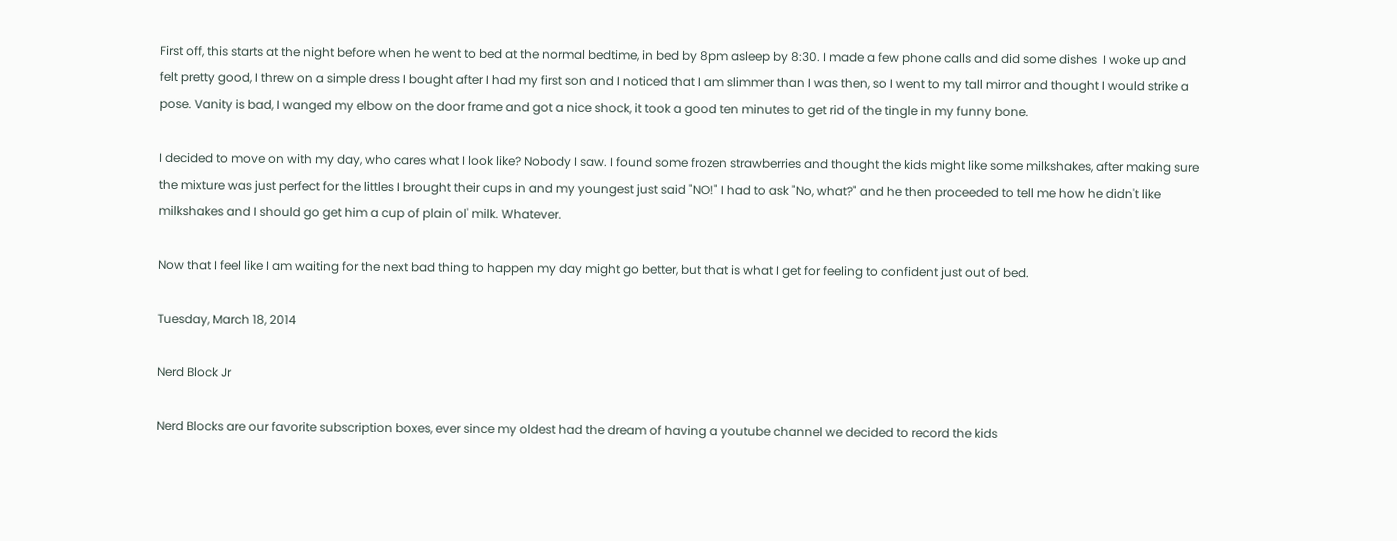First off, this starts at the night before when he went to bed at the normal bedtime, in bed by 8pm asleep by 8:30. I made a few phone calls and did some dishes  I woke up and felt pretty good, I threw on a simple dress I bought after I had my first son and I noticed that I am slimmer than I was then, so I went to my tall mirror and thought I would strike a pose. Vanity is bad, I wanged my elbow on the door frame and got a nice shock, it took a good ten minutes to get rid of the tingle in my funny bone.

I decided to move on with my day, who cares what I look like? Nobody I saw. I found some frozen strawberries and thought the kids might like some milkshakes, after making sure the mixture was just perfect for the littles I brought their cups in and my youngest just said "NO!" I had to ask "No, what?" and he then proceeded to tell me how he didn't like milkshakes and I should go get him a cup of plain ol' milk. Whatever.

Now that I feel like I am waiting for the next bad thing to happen my day might go better, but that is what I get for feeling to confident just out of bed.

Tuesday, March 18, 2014

Nerd Block Jr

Nerd Blocks are our favorite subscription boxes, ever since my oldest had the dream of having a youtube channel we decided to record the kids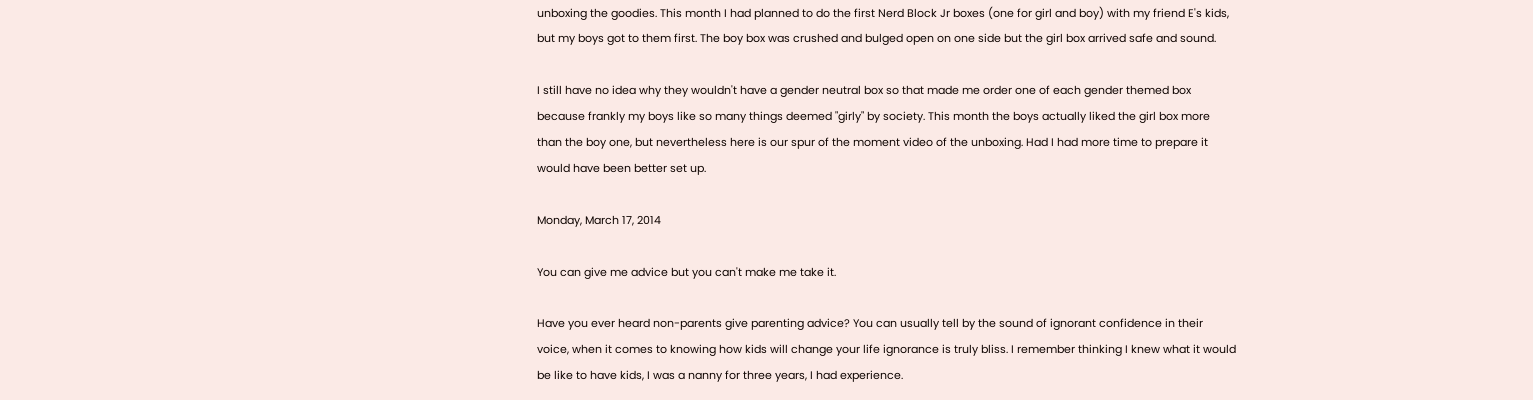unboxing the goodies. This month I had planned to do the first Nerd Block Jr boxes (one for girl and boy) with my friend E's kids, but my boys got to them first. The boy box was crushed and bulged open on one side but the girl box arrived safe and sound.

I still have no idea why they wouldn't have a gender neutral box so that made me order one of each gender themed box because frankly my boys like so many things deemed "girly" by society. This month the boys actually liked the girl box more than the boy one, but nevertheless here is our spur of the moment video of the unboxing. Had I had more time to prepare it would have been better set up.

Monday, March 17, 2014

You can give me advice but you can't make me take it.

Have you ever heard non-parents give parenting advice? You can usually tell by the sound of ignorant confidence in their voice, when it comes to knowing how kids will change your life ignorance is truly bliss. I remember thinking I knew what it would be like to have kids, I was a nanny for three years, I had experience.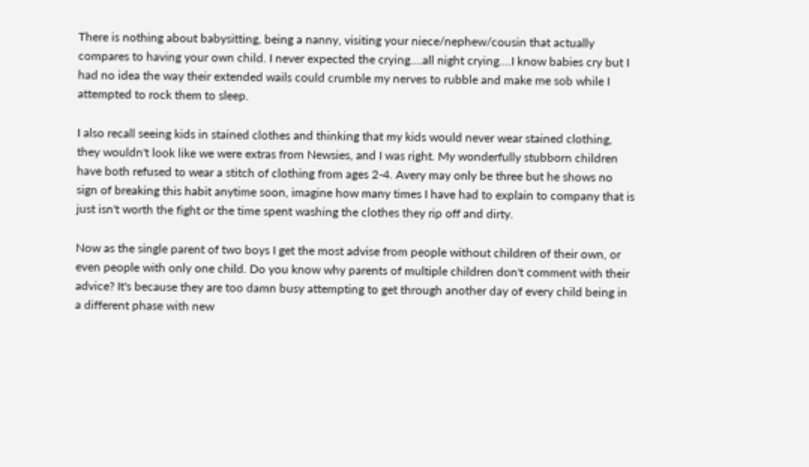There is nothing about babysitting, being a nanny, visiting your niece/nephew/cousin that actually compares to having your own child. I never expected the crying....all night crying....I know babies cry but I had no idea the way their extended wails could crumble my nerves to rubble and make me sob while I attempted to rock them to sleep.

I also recall seeing kids in stained clothes and thinking that my kids would never wear stained clothing, they wouldn't look like we were extras from Newsies, and I was right. My wonderfully stubborn children have both refused to wear a stitch of clothing from ages 2-4. Avery may only be three but he shows no sign of breaking this habit anytime soon, imagine how many times I have had to explain to company that is just isn't worth the fight or the time spent washing the clothes they rip off and dirty.

Now as the single parent of two boys I get the most advise from people without children of their own, or even people with only one child. Do you know why parents of multiple children don't comment with their advice? It's because they are too damn busy attempting to get through another day of every child being in a different phase with new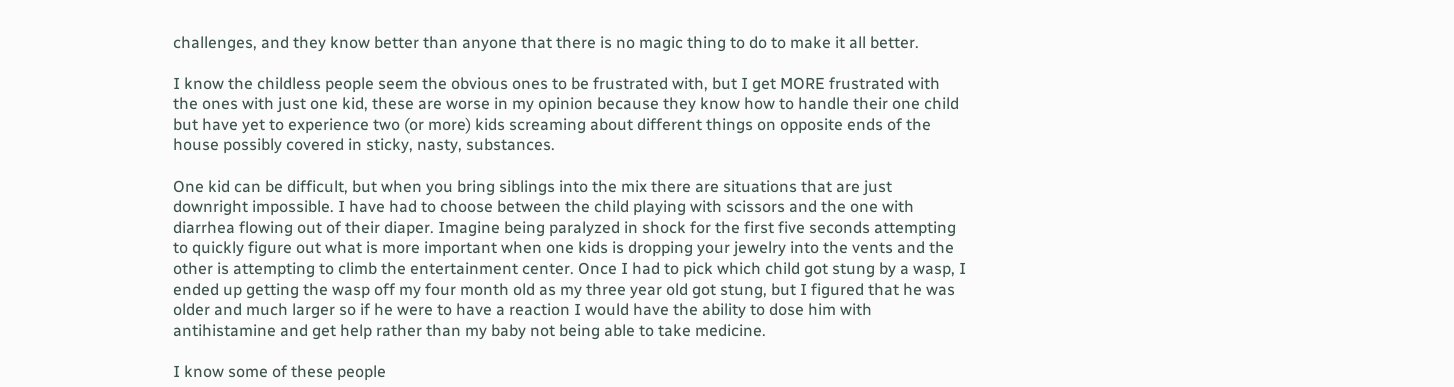challenges, and they know better than anyone that there is no magic thing to do to make it all better.

I know the childless people seem the obvious ones to be frustrated with, but I get MORE frustrated with the ones with just one kid, these are worse in my opinion because they know how to handle their one child but have yet to experience two (or more) kids screaming about different things on opposite ends of the house possibly covered in sticky, nasty, substances.

One kid can be difficult, but when you bring siblings into the mix there are situations that are just downright impossible. I have had to choose between the child playing with scissors and the one with diarrhea flowing out of their diaper. Imagine being paralyzed in shock for the first five seconds attempting to quickly figure out what is more important when one kids is dropping your jewelry into the vents and the other is attempting to climb the entertainment center. Once I had to pick which child got stung by a wasp, I ended up getting the wasp off my four month old as my three year old got stung, but I figured that he was older and much larger so if he were to have a reaction I would have the ability to dose him with antihistamine and get help rather than my baby not being able to take medicine.

I know some of these people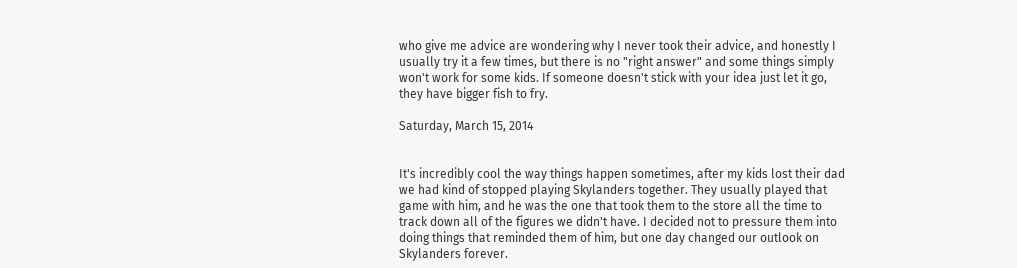who give me advice are wondering why I never took their advice, and honestly I usually try it a few times, but there is no "right answer" and some things simply won't work for some kids. If someone doesn't stick with your idea just let it go, they have bigger fish to fry.

Saturday, March 15, 2014


It's incredibly cool the way things happen sometimes, after my kids lost their dad we had kind of stopped playing Skylanders together. They usually played that game with him, and he was the one that took them to the store all the time to track down all of the figures we didn't have. I decided not to pressure them into doing things that reminded them of him, but one day changed our outlook on Skylanders forever.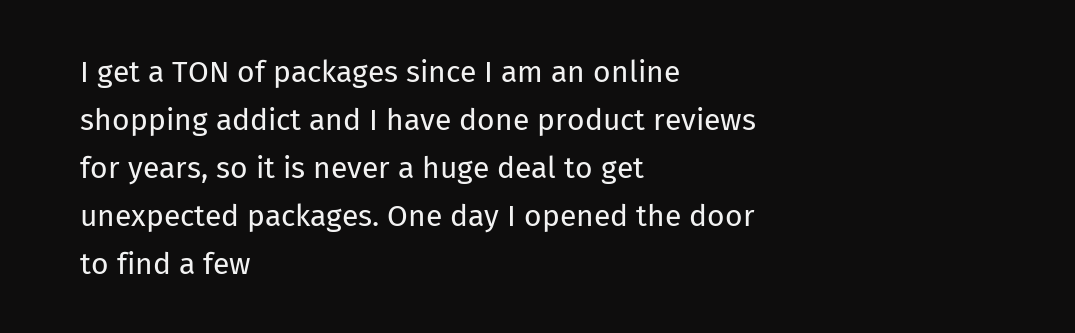I get a TON of packages since I am an online shopping addict and I have done product reviews for years, so it is never a huge deal to get unexpected packages. One day I opened the door to find a few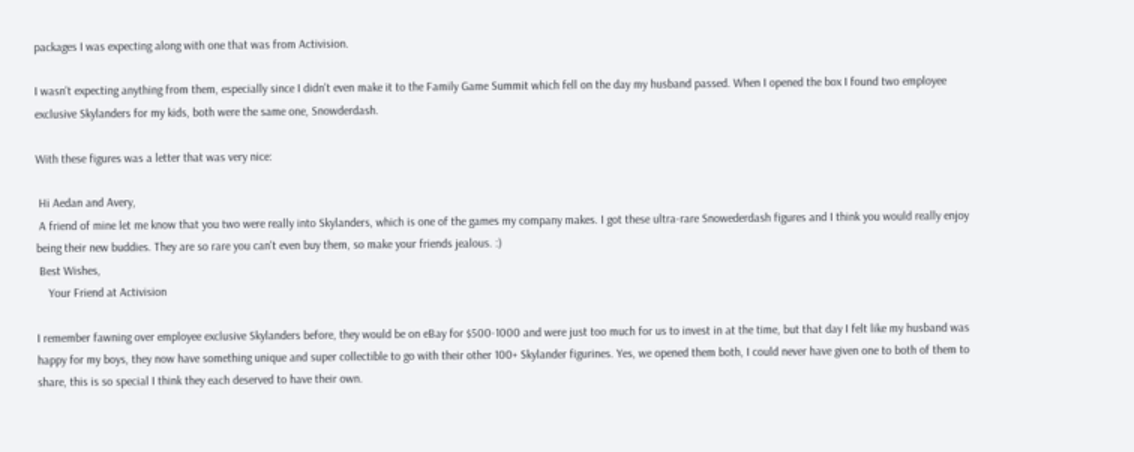packages I was expecting along with one that was from Activision.

I wasn't expecting anything from them, especially since I didn't even make it to the Family Game Summit which fell on the day my husband passed. When I opened the box I found two employee exclusive Skylanders for my kids, both were the same one, Snowderdash.

With these figures was a letter that was very nice:

 Hi Aedan and Avery,
 A friend of mine let me know that you two were really into Skylanders, which is one of the games my company makes. I got these ultra-rare Snowederdash figures and I think you would really enjoy being their new buddies. They are so rare you can't even buy them, so make your friends jealous. :)
 Best Wishes,
    Your Friend at Activision

I remember fawning over employee exclusive Skylanders before, they would be on eBay for $500-1000 and were just too much for us to invest in at the time, but that day I felt like my husband was happy for my boys, they now have something unique and super collectible to go with their other 100+ Skylander figurines. Yes, we opened them both, I could never have given one to both of them to share, this is so special I think they each deserved to have their own.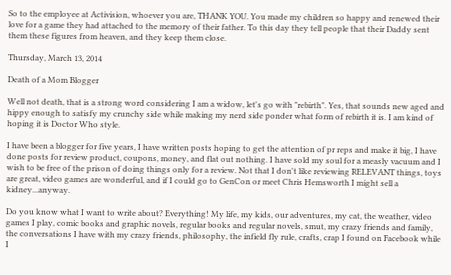So to the employee at Activision, whoever you are, THANK YOU. You made my children so happy and renewed their love for a game they had attached to the memory of their father. To this day they tell people that their Daddy sent them these figures from heaven, and they keep them close.

Thursday, March 13, 2014

Death of a Mom Blogger

Well not death, that is a strong word considering I am a widow, let's go with "rebirth". Yes, that sounds new aged and hippy enough to satisfy my crunchy side while making my nerd side ponder what form of rebirth it is. I am kind of hoping it is Doctor Who style.

I have been a blogger for five years, I have written posts hoping to get the attention of pr reps and make it big, I have done posts for review product, coupons, money, and flat out nothing. I have sold my soul for a measly vacuum and I wish to be free of the prison of doing things only for a review. Not that I don't like reviewing RELEVANT things, toys are great, video games are wonderful, and if I could go to GenCon or meet Chris Hemsworth I might sell a kidney...anyway.

Do you know what I want to write about? Everything! My life, my kids, our adventures, my cat, the weather, video games I play, comic books and graphic novels, regular books and regular novels, smut, my crazy friends and family, the conversations I have with my crazy friends, philosophy, the infield fly rule, crafts, crap I found on Facebook while I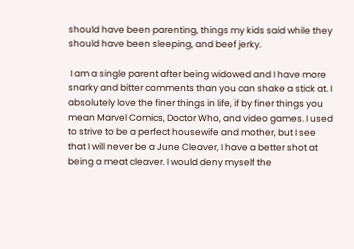should have been parenting, things my kids said while they should have been sleeping, and beef jerky.

 I am a single parent after being widowed and I have more snarky and bitter comments than you can shake a stick at. I absolutely love the finer things in life, if by finer things you mean Marvel Comics, Doctor Who, and video games. I used to strive to be a perfect housewife and mother, but I see that I will never be a June Cleaver, I have a better shot at being a meat cleaver. I would deny myself the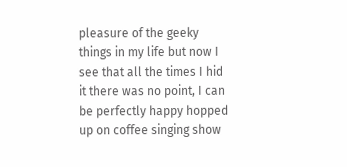pleasure of the geeky things in my life but now I see that all the times I hid it there was no point, I can be perfectly happy hopped up on coffee singing show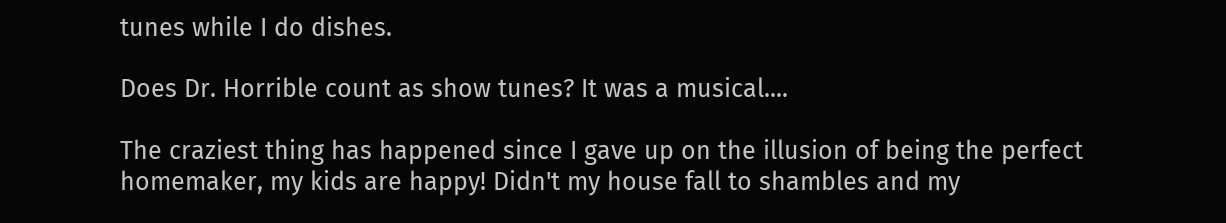tunes while I do dishes.

Does Dr. Horrible count as show tunes? It was a musical....

The craziest thing has happened since I gave up on the illusion of being the perfect homemaker, my kids are happy! Didn't my house fall to shambles and my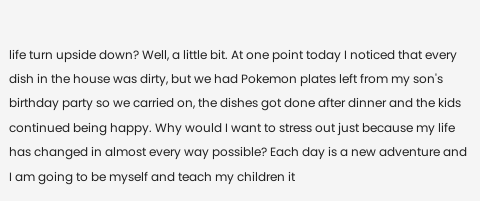life turn upside down? Well, a little bit. At one point today I noticed that every dish in the house was dirty, but we had Pokemon plates left from my son's birthday party so we carried on, the dishes got done after dinner and the kids continued being happy. Why would I want to stress out just because my life has changed in almost every way possible? Each day is a new adventure and I am going to be myself and teach my children it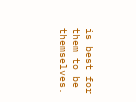is best for them to be themselves.